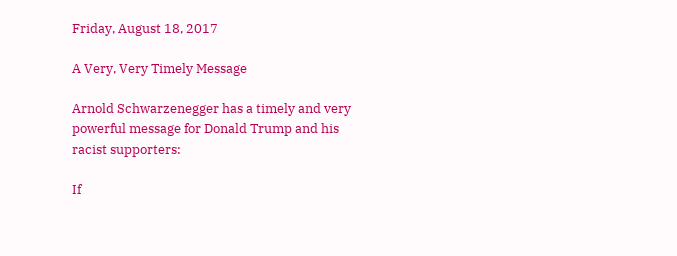Friday, August 18, 2017

A Very, Very Timely Message

Arnold Schwarzenegger has a timely and very powerful message for Donald Trump and his racist supporters:

If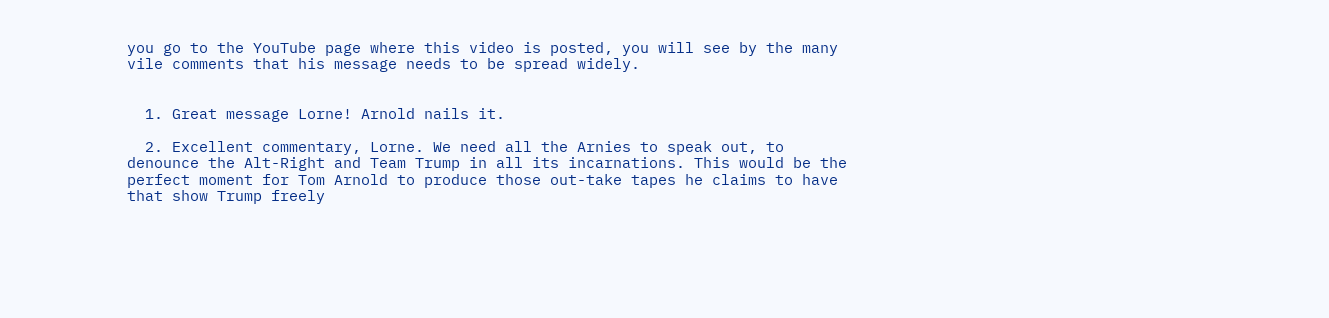you go to the YouTube page where this video is posted, you will see by the many vile comments that his message needs to be spread widely.


  1. Great message Lorne! Arnold nails it.

  2. Excellent commentary, Lorne. We need all the Arnies to speak out, to denounce the Alt-Right and Team Trump in all its incarnations. This would be the perfect moment for Tom Arnold to produce those out-take tapes he claims to have that show Trump freely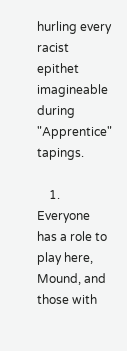hurling every racist epithet imagineable during "Apprentice" tapings.

    1. Everyone has a role to play here, Mound, and those with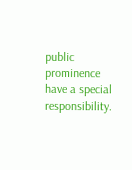public prominence have a special responsibility.